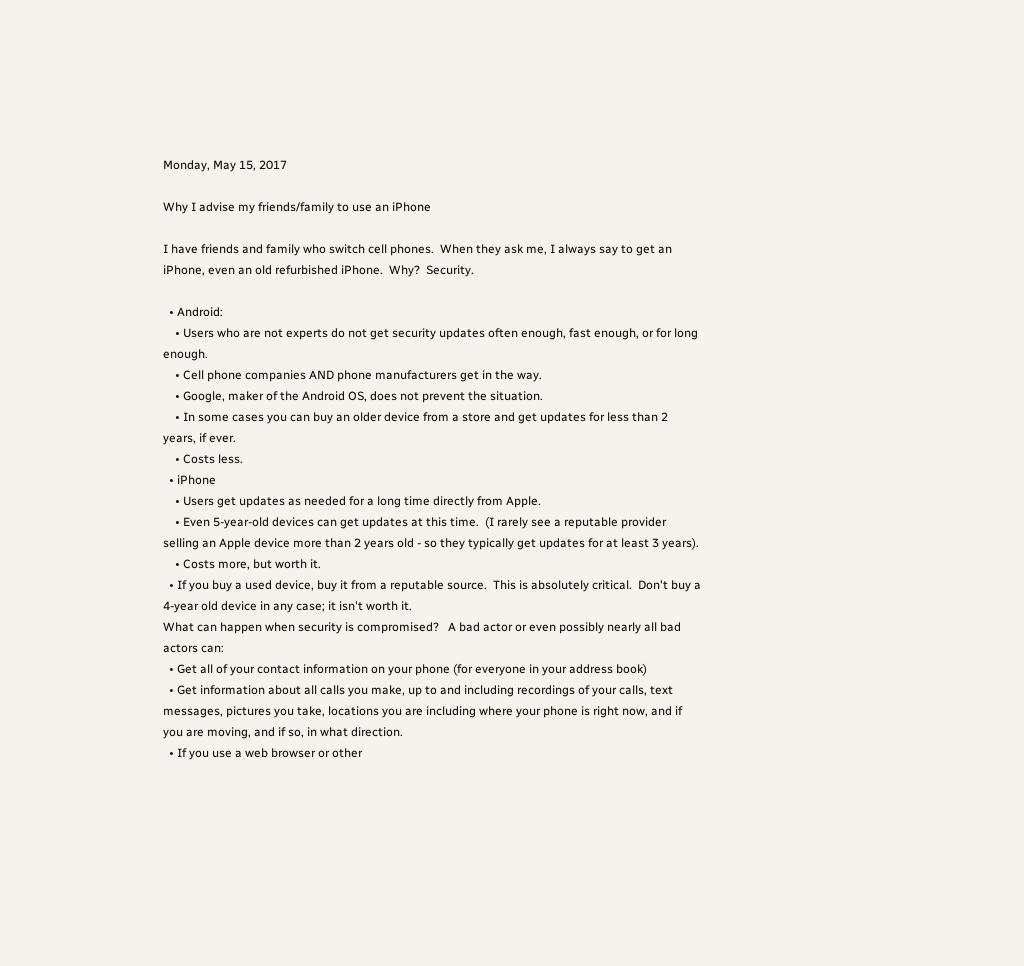Monday, May 15, 2017

Why I advise my friends/family to use an iPhone

I have friends and family who switch cell phones.  When they ask me, I always say to get an iPhone, even an old refurbished iPhone.  Why?  Security.

  • Android:
    • Users who are not experts do not get security updates often enough, fast enough, or for long enough.
    • Cell phone companies AND phone manufacturers get in the way.
    • Google, maker of the Android OS, does not prevent the situation.
    • In some cases you can buy an older device from a store and get updates for less than 2 years, if ever.
    • Costs less.
  • iPhone
    • Users get updates as needed for a long time directly from Apple.
    • Even 5-year-old devices can get updates at this time.  (I rarely see a reputable provider selling an Apple device more than 2 years old - so they typically get updates for at least 3 years).
    • Costs more, but worth it.
  • If you buy a used device, buy it from a reputable source.  This is absolutely critical.  Don't buy a 4-year old device in any case; it isn't worth it.
What can happen when security is compromised?   A bad actor or even possibly nearly all bad actors can:
  • Get all of your contact information on your phone (for everyone in your address book)
  • Get information about all calls you make, up to and including recordings of your calls, text messages, pictures you take, locations you are including where your phone is right now, and if you are moving, and if so, in what direction.
  • If you use a web browser or other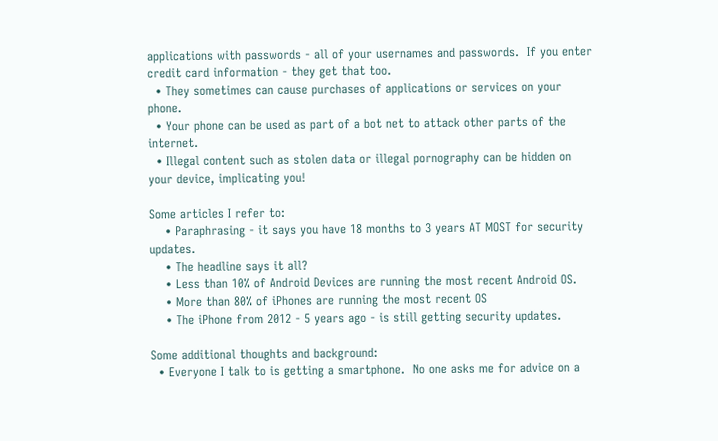applications with passwords - all of your usernames and passwords.  If you enter credit card information - they get that too.
  • They sometimes can cause purchases of applications or services on your phone.
  • Your phone can be used as part of a bot net to attack other parts of the internet.
  • Illegal content such as stolen data or illegal pornography can be hidden on your device, implicating you!

Some articles I refer to:
    • Paraphrasing - it says you have 18 months to 3 years AT MOST for security updates.
    • The headline says it all?
    • Less than 10% of Android Devices are running the most recent Android OS.
    • More than 80% of iPhones are running the most recent OS
    • The iPhone from 2012 - 5 years ago - is still getting security updates.

Some additional thoughts and background:
  • Everyone I talk to is getting a smartphone.  No one asks me for advice on a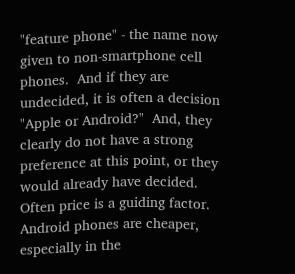"feature phone" - the name now given to non-smartphone cell phones.  And if they are undecided, it is often a decision "Apple or Android?"  And, they clearly do not have a strong preference at this point, or they would already have decided.  Often price is a guiding factor.  Android phones are cheaper, especially in the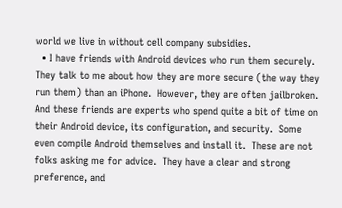world we live in without cell company subsidies.
  • I have friends with Android devices who run them securely.  They talk to me about how they are more secure (the way they run them) than an iPhone.  However, they are often jailbroken.  And these friends are experts who spend quite a bit of time on their Android device, its configuration, and security.  Some even compile Android themselves and install it.  These are not folks asking me for advice.  They have a clear and strong preference, and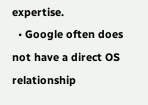expertise.
  • Google often does not have a direct OS relationship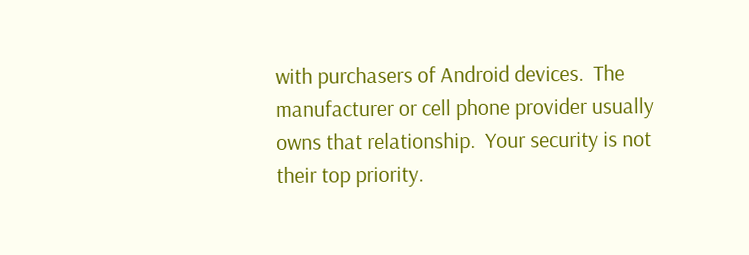with purchasers of Android devices.  The manufacturer or cell phone provider usually owns that relationship.  Your security is not their top priority.